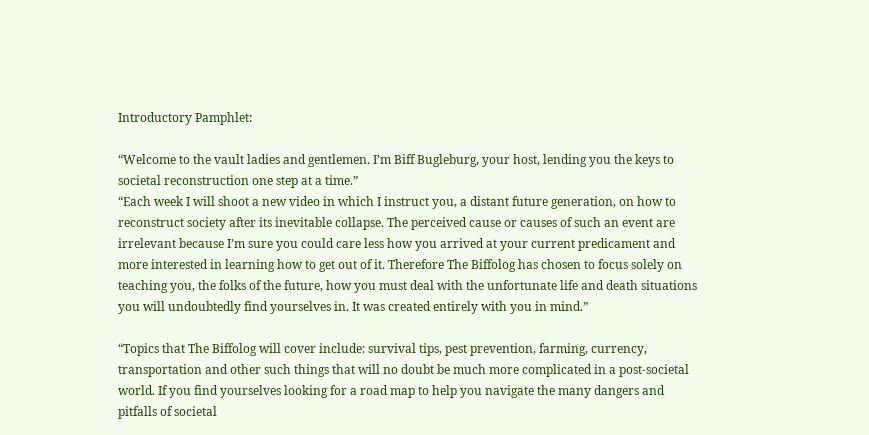Introductory Pamphlet:

“Welcome to the vault ladies and gentlemen. I’m Biff Bugleburg, your host, lending you the keys to societal reconstruction one step at a time.”
“Each week I will shoot a new video in which I instruct you, a distant future generation, on how to reconstruct society after its inevitable collapse. The perceived cause or causes of such an event are irrelevant because I’m sure you could care less how you arrived at your current predicament and more interested in learning how to get out of it. Therefore The Biffolog has chosen to focus solely on teaching you, the folks of the future, how you must deal with the unfortunate life and death situations you will undoubtedly find yourselves in. It was created entirely with you in mind.”

“Topics that The Biffolog will cover include: survival tips, pest prevention, farming, currency, transportation and other such things that will no doubt be much more complicated in a post-societal world. If you find yourselves looking for a road map to help you navigate the many dangers and pitfalls of societal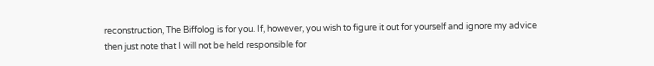reconstruction, The Biffolog is for you. If, however, you wish to figure it out for yourself and ignore my advice then just note that I will not be held responsible for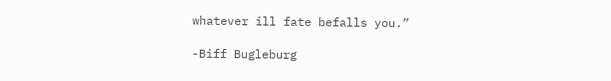whatever ill fate befalls you.”

-Biff Bugleburg